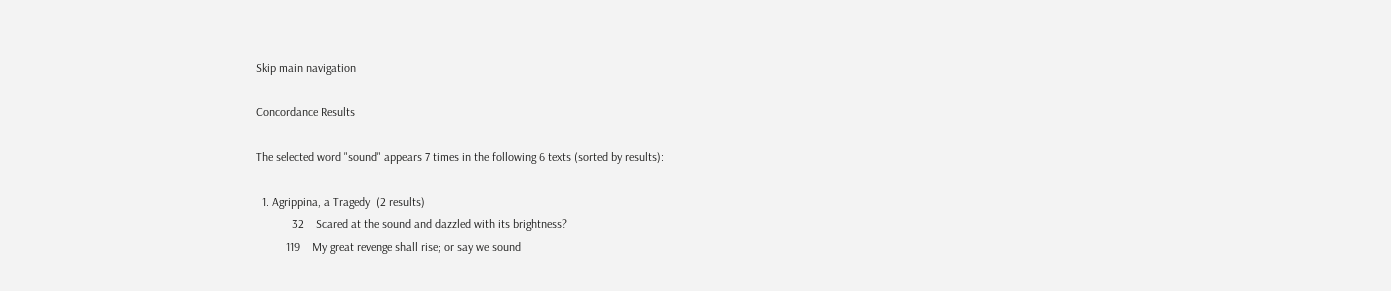Skip main navigation

Concordance Results

The selected word "sound" appears 7 times in the following 6 texts (sorted by results):

  1. Agrippina, a Tragedy  (2 results)
            32    Scared at the sound and dazzled with its brightness?
          119    My great revenge shall rise; or say we sound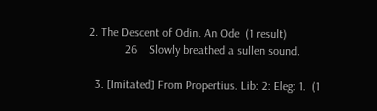2. The Descent of Odin. An Ode  (1 result)
            26    Slowly breathed a sullen sound.

  3. [Imitated] From Propertius. Lib: 2: Eleg: 1.  (1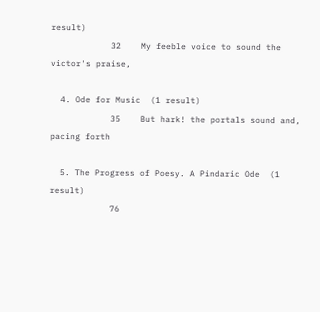result)
            32    My feeble voice to sound the victor's praise,

  4. Ode for Music  (1 result)
            35    But hark! the portals sound and, pacing forth

  5. The Progress of Poesy. A Pindaric Ode  (1 result)
            76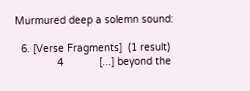Murmured deep a solemn sound:

  6. [Verse Fragments]  (1 result)
              4            [...] beyond the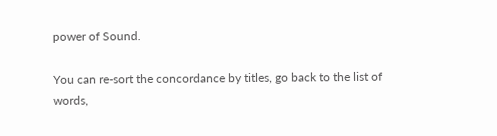power of Sound.

You can re-sort the concordance by titles, go back to the list of words,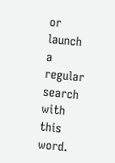or launch a regular search with this word.